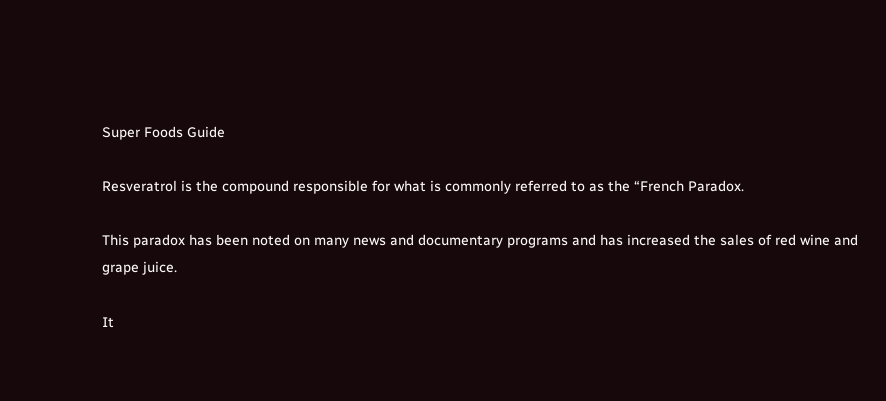Super Foods Guide

Resveratrol is the compound responsible for what is commonly referred to as the “French Paradox.

This paradox has been noted on many news and documentary programs and has increased the sales of red wine and grape juice.

It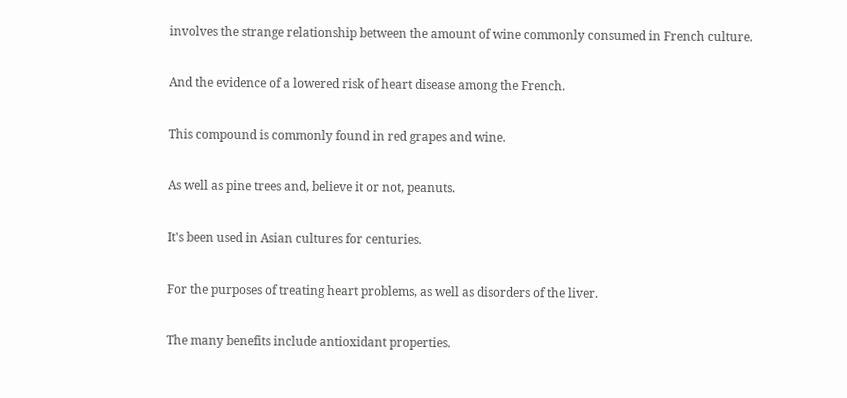involves the strange relationship between the amount of wine commonly consumed in French culture.

And the evidence of a lowered risk of heart disease among the French.

This compound is commonly found in red grapes and wine.

As well as pine trees and, believe it or not, peanuts.

It's been used in Asian cultures for centuries.

For the purposes of treating heart problems, as well as disorders of the liver.

The many benefits include antioxidant properties.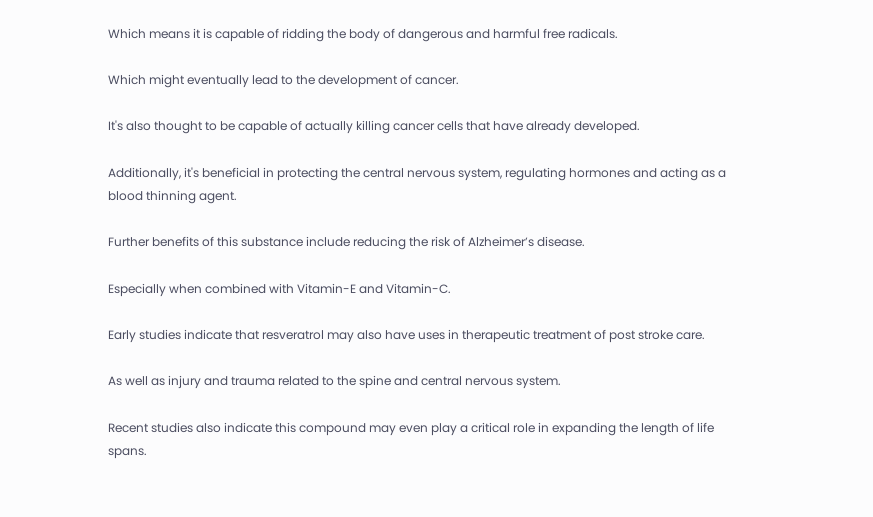Which means it is capable of ridding the body of dangerous and harmful free radicals.

Which might eventually lead to the development of cancer.

It's also thought to be capable of actually killing cancer cells that have already developed.

Additionally, it's beneficial in protecting the central nervous system, regulating hormones and acting as a blood thinning agent.

Further benefits of this substance include reducing the risk of Alzheimer’s disease.

Especially when combined with Vitamin-E and Vitamin-C.

Early studies indicate that resveratrol may also have uses in therapeutic treatment of post stroke care.

As well as injury and trauma related to the spine and central nervous system.

Recent studies also indicate this compound may even play a critical role in expanding the length of life spans.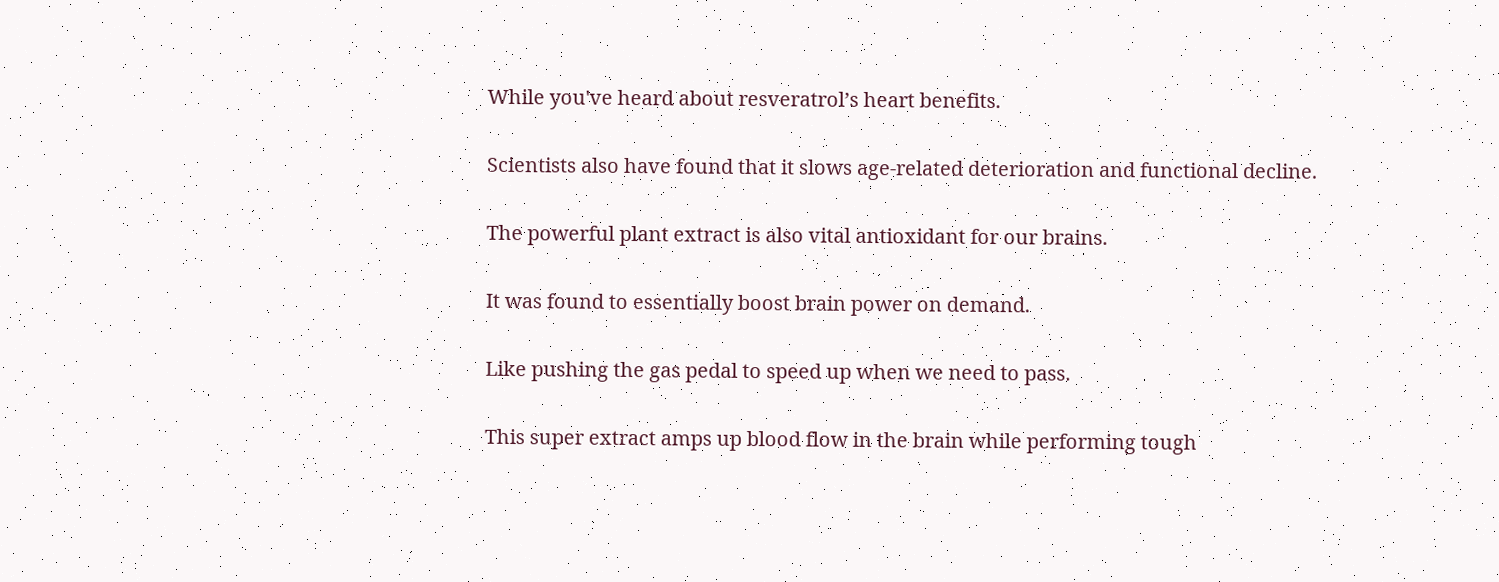While you've heard about resveratrol’s heart benefits.

Scientists also have found that it slows age-related deterioration and functional decline.

The powerful plant extract is also vital antioxidant for our brains.

It was found to essentially boost brain power on demand.

Like pushing the gas pedal to speed up when we need to pass.

This super extract amps up blood flow in the brain while performing tough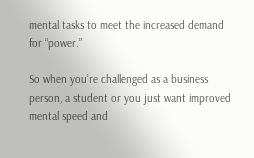mental tasks to meet the increased demand for “power.”

So when you’re challenged as a business person, a student or you just want improved mental speed and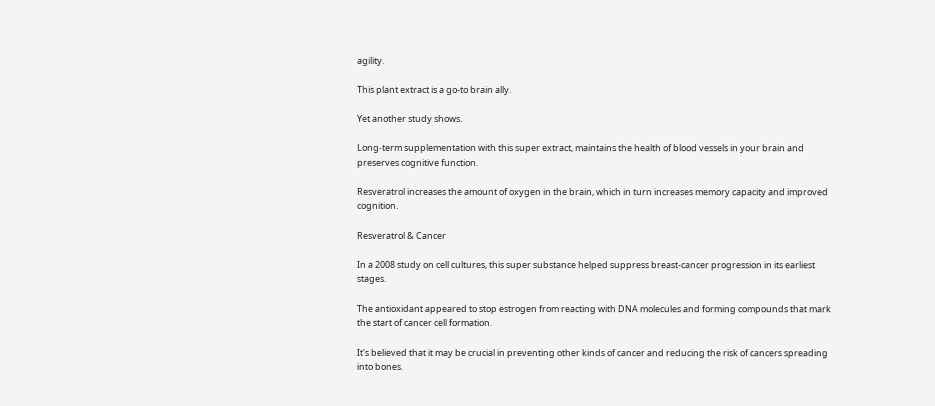agility.

This plant extract is a go-to brain ally.

Yet another study shows.

Long-term supplementation with this super extract, maintains the health of blood vessels in your brain and preserves cognitive function.

Resveratrol increases the amount of oxygen in the brain, which in turn increases memory capacity and improved cognition.

Resveratrol & Cancer

In a 2008 study on cell cultures, this super substance helped suppress breast-cancer progression in its earliest stages.

The antioxidant appeared to stop estrogen from reacting with DNA molecules and forming compounds that mark the start of cancer cell formation.

It's believed that it may be crucial in preventing other kinds of cancer and reducing the risk of cancers spreading into bones.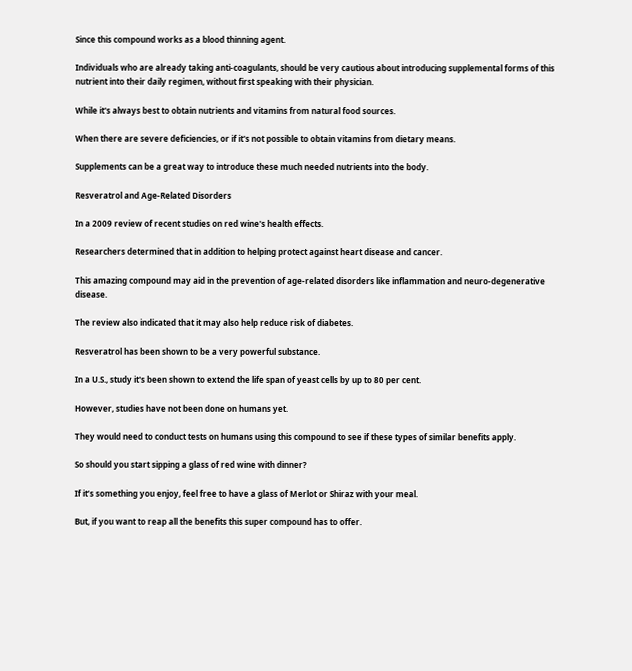Since this compound works as a blood thinning agent.

Individuals who are already taking anti-coagulants, should be very cautious about introducing supplemental forms of this nutrient into their daily regimen, without first speaking with their physician.

While it's always best to obtain nutrients and vitamins from natural food sources.

When there are severe deficiencies, or if it's not possible to obtain vitamins from dietary means.

Supplements can be a great way to introduce these much needed nutrients into the body.

Resveratrol and Age-Related Disorders

In a 2009 review of recent studies on red wine's health effects.

Researchers determined that in addition to helping protect against heart disease and cancer.

This amazing compound may aid in the prevention of age-related disorders like inflammation and neuro-degenerative disease.

The review also indicated that it may also help reduce risk of diabetes.

Resveratrol has been shown to be a very powerful substance.

In a U.S., study it's been shown to extend the life span of yeast cells by up to 80 per cent.

However, studies have not been done on humans yet.

They would need to conduct tests on humans using this compound to see if these types of similar benefits apply.

So should you start sipping a glass of red wine with dinner?

If it’s something you enjoy, feel free to have a glass of Merlot or Shiraz with your meal.

But, if you want to reap all the benefits this super compound has to offer.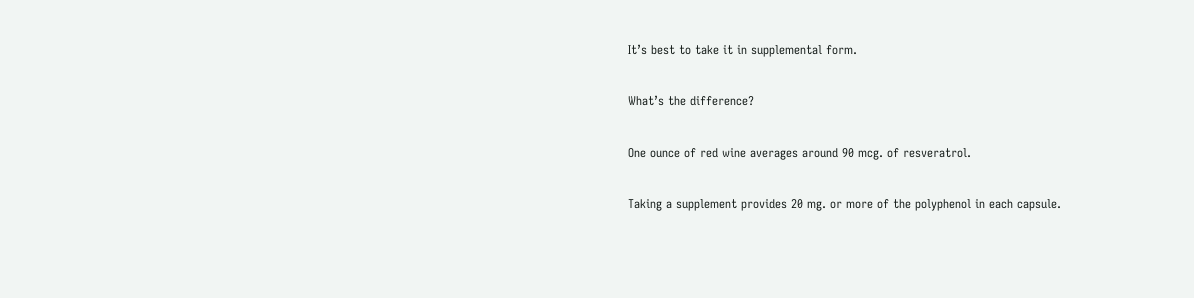It’s best to take it in supplemental form.

What’s the difference?

One ounce of red wine averages around 90 mcg. of resveratrol.

Taking a supplement provides 20 mg. or more of the polyphenol in each capsule.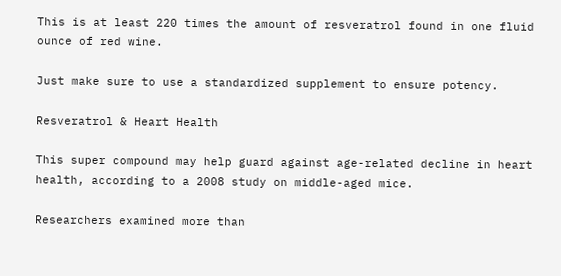This is at least 220 times the amount of resveratrol found in one fluid ounce of red wine.

Just make sure to use a standardized supplement to ensure potency.

Resveratrol & Heart Health

This super compound may help guard against age-related decline in heart health, according to a 2008 study on middle-aged mice.

Researchers examined more than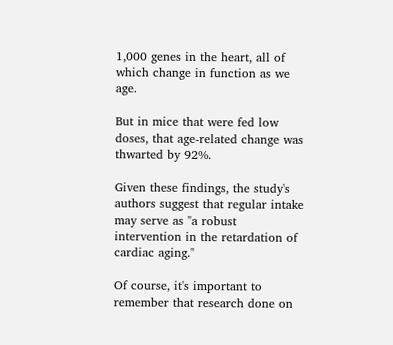1,000 genes in the heart, all of which change in function as we age.

But in mice that were fed low doses, that age-related change was thwarted by 92%.

Given these findings, the study's authors suggest that regular intake may serve as "a robust intervention in the retardation of cardiac aging."

Of course, it's important to remember that research done on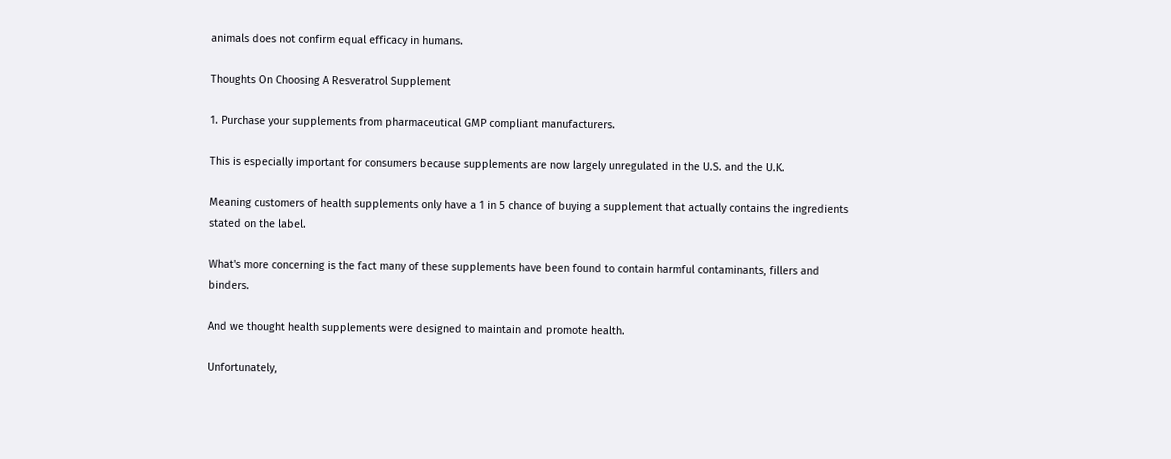animals does not confirm equal efficacy in humans.

Thoughts On Choosing A Resveratrol Supplement

1. Purchase your supplements from pharmaceutical GMP compliant manufacturers.

This is especially important for consumers because supplements are now largely unregulated in the U.S. and the U.K.

Meaning customers of health supplements only have a 1 in 5 chance of buying a supplement that actually contains the ingredients stated on the label.

What's more concerning is the fact many of these supplements have been found to contain harmful contaminants, fillers and binders.

And we thought health supplements were designed to maintain and promote health.

Unfortunately,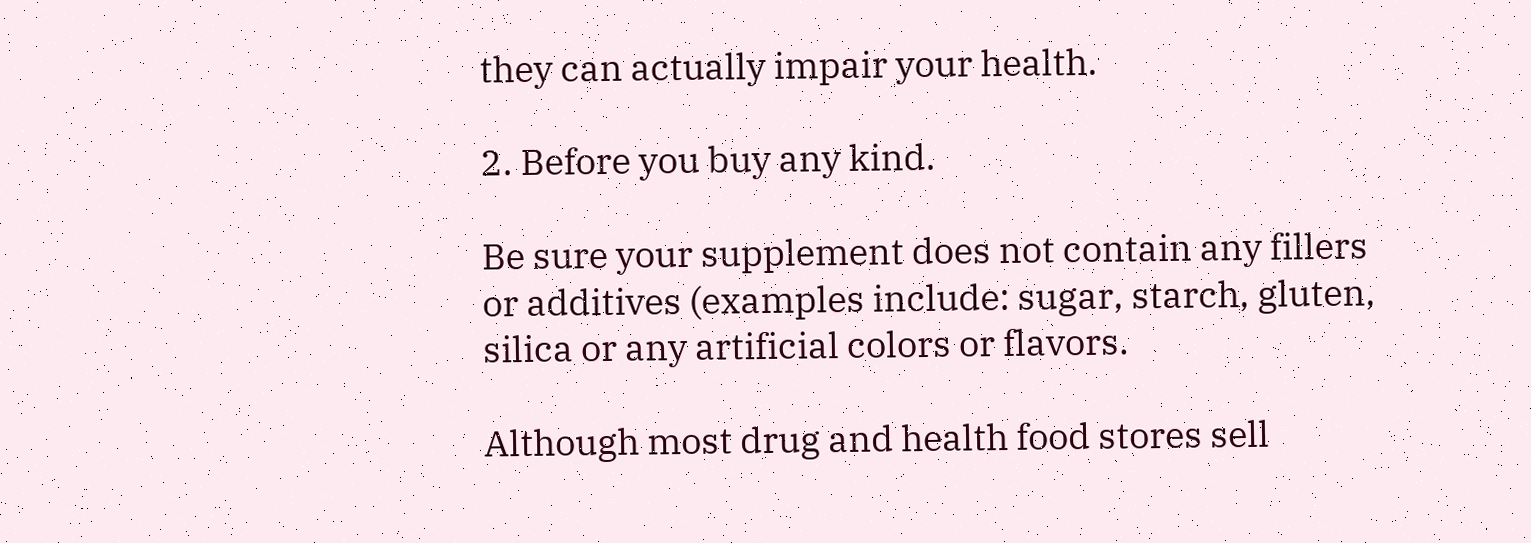they can actually impair your health.

2. Before you buy any kind.

Be sure your supplement does not contain any fillers or additives (examples include: sugar, starch, gluten, silica or any artificial colors or flavors.

Although most drug and health food stores sell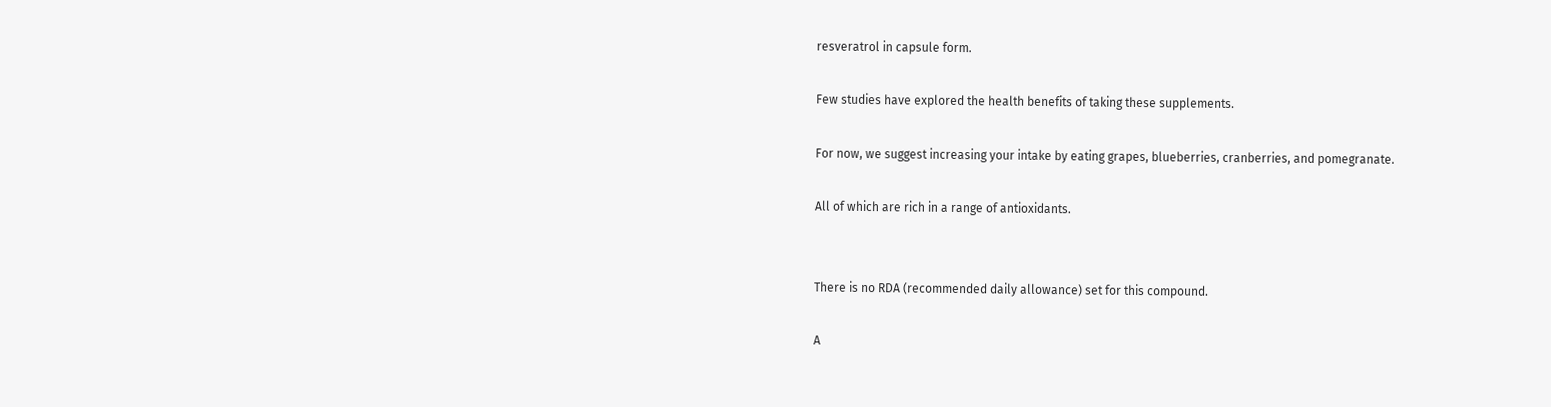resveratrol in capsule form.

Few studies have explored the health benefits of taking these supplements.

For now, we suggest increasing your intake by eating grapes, blueberries, cranberries, and pomegranate.

All of which are rich in a range of antioxidants.


There is no RDA (recommended daily allowance) set for this compound.

A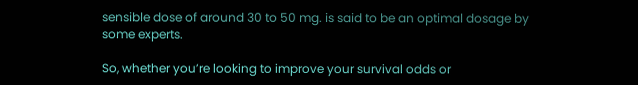sensible dose of around 30 to 50 mg. is said to be an optimal dosage by some experts.

So, whether you’re looking to improve your survival odds or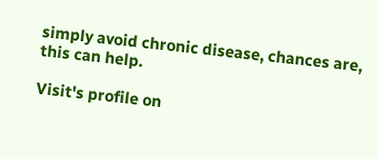simply avoid chronic disease, chances are, this can help.

Visit's profile on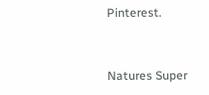Pinterest.


Natures Super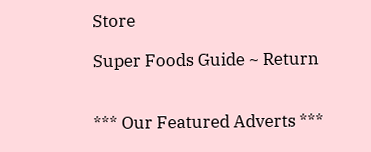Store

Super Foods Guide ~ Return


*** Our Featured Adverts ***